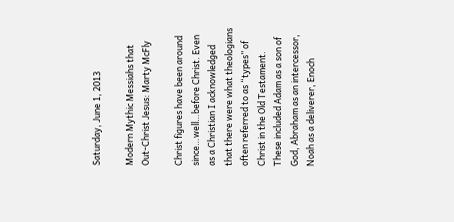Saturday, June 1, 2013

Modern Mythic Messiahs that Out-Christ Jesus: Marty McFly

Christ figures have been around since…well…before Christ. Even as a Christian I acknowledged that there were what theologians often referred to as “types” of Christ in the Old Testament. These included Adam as a son of God, Abraham as an intercessor, Noah as a deliverer, Enoch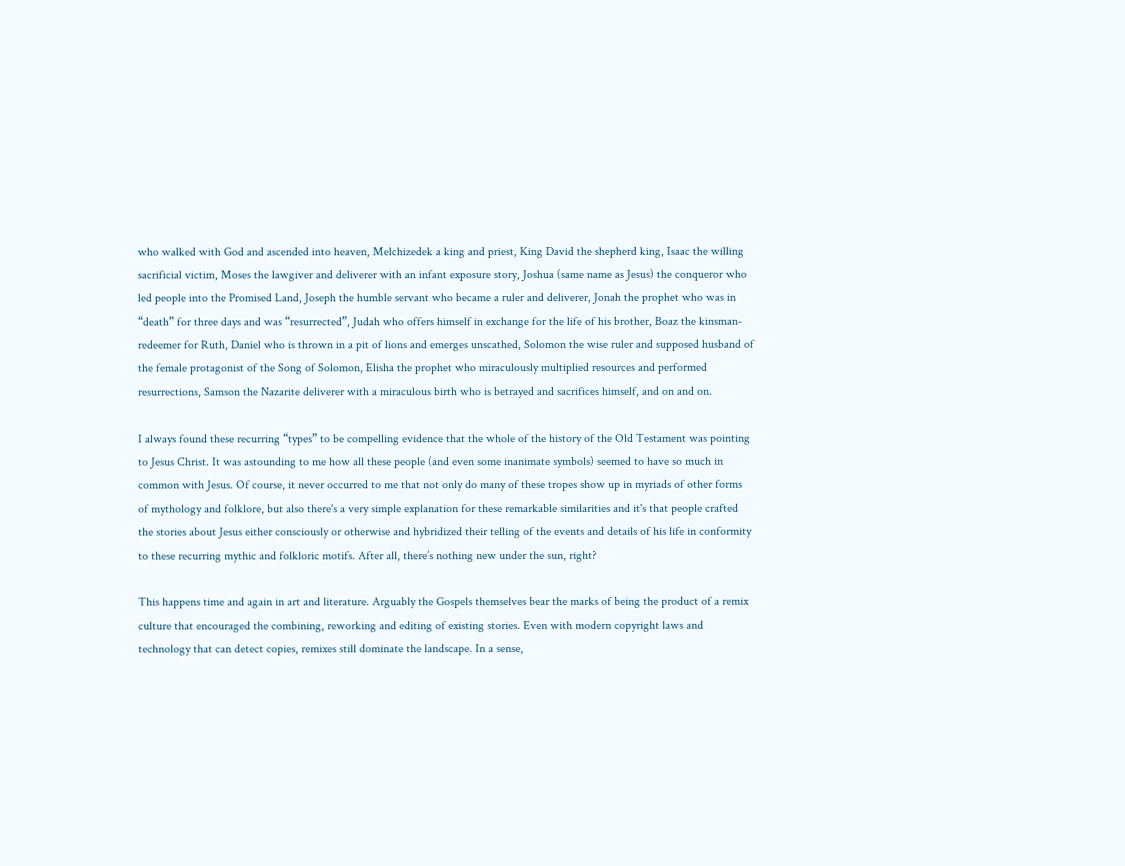who walked with God and ascended into heaven, Melchizedek a king and priest, King David the shepherd king, Isaac the willing sacrificial victim, Moses the lawgiver and deliverer with an infant exposure story, Joshua (same name as Jesus) the conqueror who led people into the Promised Land, Joseph the humble servant who became a ruler and deliverer, Jonah the prophet who was in “death” for three days and was “resurrected”, Judah who offers himself in exchange for the life of his brother, Boaz the kinsman-redeemer for Ruth, Daniel who is thrown in a pit of lions and emerges unscathed, Solomon the wise ruler and supposed husband of the female protagonist of the Song of Solomon, Elisha the prophet who miraculously multiplied resources and performed resurrections, Samson the Nazarite deliverer with a miraculous birth who is betrayed and sacrifices himself, and on and on.

I always found these recurring “types” to be compelling evidence that the whole of the history of the Old Testament was pointing to Jesus Christ. It was astounding to me how all these people (and even some inanimate symbols) seemed to have so much in common with Jesus. Of course, it never occurred to me that not only do many of these tropes show up in myriads of other forms of mythology and folklore, but also there's a very simple explanation for these remarkable similarities and it's that people crafted the stories about Jesus either consciously or otherwise and hybridized their telling of the events and details of his life in conformity to these recurring mythic and folkloric motifs. After all, there’s nothing new under the sun, right?

This happens time and again in art and literature. Arguably the Gospels themselves bear the marks of being the product of a remix culture that encouraged the combining, reworking and editing of existing stories. Even with modern copyright laws and technology that can detect copies, remixes still dominate the landscape. In a sense,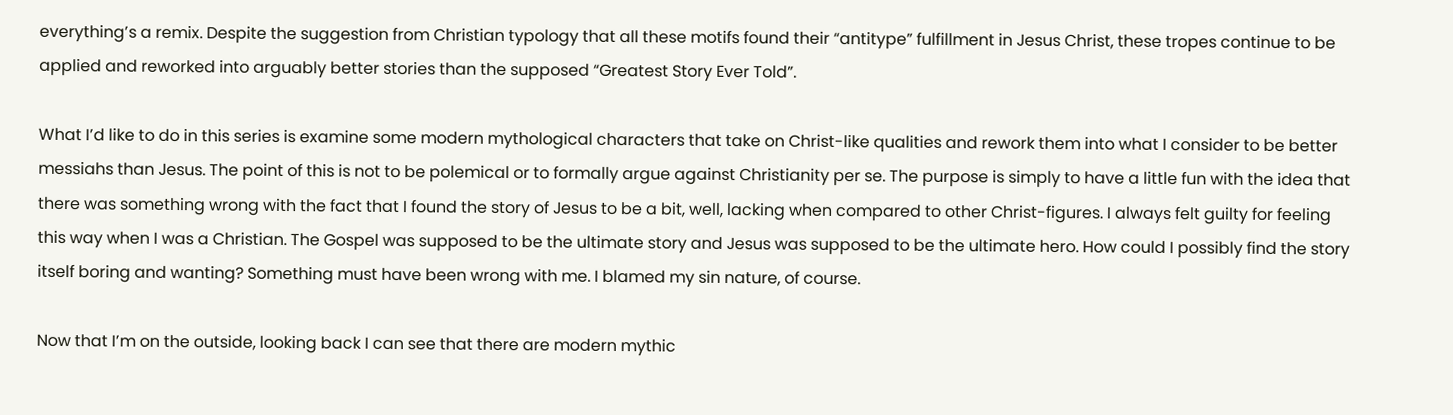everything’s a remix. Despite the suggestion from Christian typology that all these motifs found their “antitype” fulfillment in Jesus Christ, these tropes continue to be applied and reworked into arguably better stories than the supposed “Greatest Story Ever Told”.

What I’d like to do in this series is examine some modern mythological characters that take on Christ-like qualities and rework them into what I consider to be better messiahs than Jesus. The point of this is not to be polemical or to formally argue against Christianity per se. The purpose is simply to have a little fun with the idea that there was something wrong with the fact that I found the story of Jesus to be a bit, well, lacking when compared to other Christ-figures. I always felt guilty for feeling this way when I was a Christian. The Gospel was supposed to be the ultimate story and Jesus was supposed to be the ultimate hero. How could I possibly find the story itself boring and wanting? Something must have been wrong with me. I blamed my sin nature, of course.

Now that I’m on the outside, looking back I can see that there are modern mythic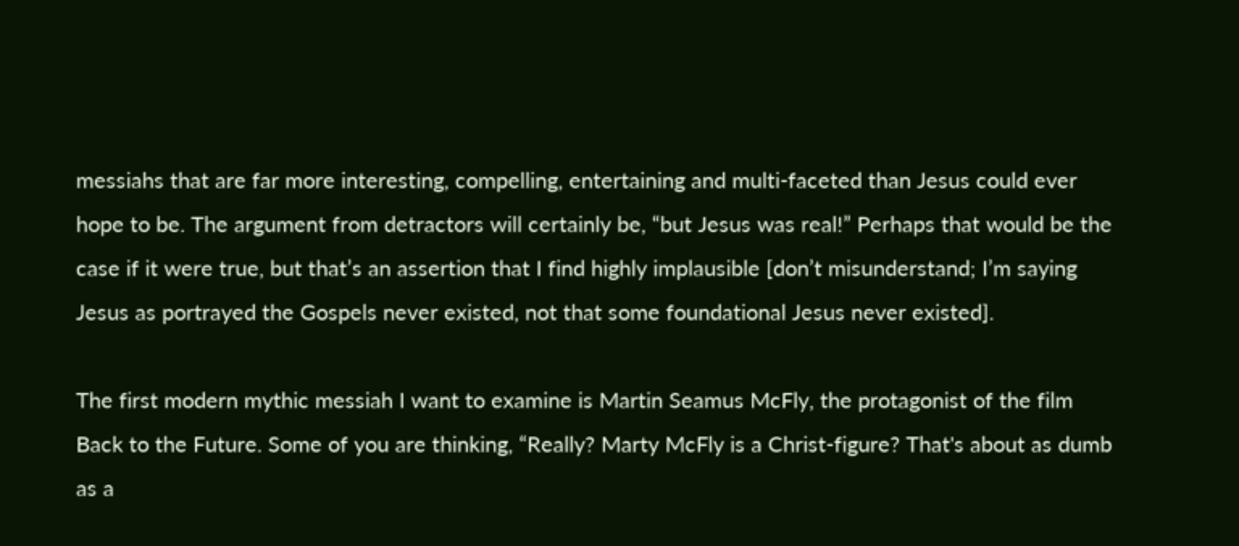messiahs that are far more interesting, compelling, entertaining and multi-faceted than Jesus could ever hope to be. The argument from detractors will certainly be, “but Jesus was real!” Perhaps that would be the case if it were true, but that’s an assertion that I find highly implausible [don’t misunderstand; I’m saying Jesus as portrayed the Gospels never existed, not that some foundational Jesus never existed].

The first modern mythic messiah I want to examine is Martin Seamus McFly, the protagonist of the film Back to the Future. Some of you are thinking, “Really? Marty McFly is a Christ-figure? That's about as dumb as a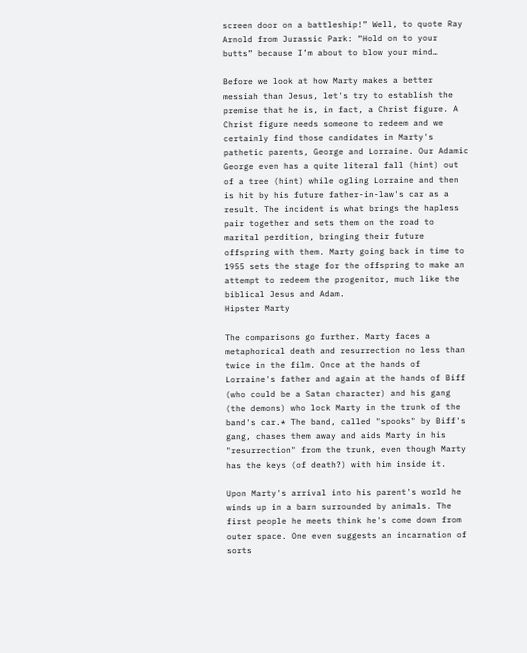screen door on a battleship!” Well, to quote Ray Arnold from Jurassic Park: “Hold on to your butts” because I’m about to blow your mind…

Before we look at how Marty makes a better messiah than Jesus, let's try to establish the premise that he is, in fact, a Christ figure. A Christ figure needs someone to redeem and we certainly find those candidates in Marty's pathetic parents, George and Lorraine. Our Adamic George even has a quite literal fall (hint) out of a tree (hint) while ogling Lorraine and then is hit by his future father-in-law's car as a result. The incident is what brings the hapless pair together and sets them on the road to marital perdition, bringing their future offspring with them. Marty going back in time to 1955 sets the stage for the offspring to make an attempt to redeem the progenitor, much like the biblical Jesus and Adam.
Hipster Marty

The comparisons go further. Marty faces a metaphorical death and resurrection no less than twice in the film. Once at the hands of Lorraine's father and again at the hands of Biff (who could be a Satan character) and his gang (the demons) who lock Marty in the trunk of the band's car.* The band, called "spooks" by Biff's gang, chases them away and aids Marty in his "resurrection" from the trunk, even though Marty has the keys (of death?) with him inside it.

Upon Marty's arrival into his parent's world he winds up in a barn surrounded by animals. The first people he meets think he's come down from outer space. One even suggests an incarnation of sorts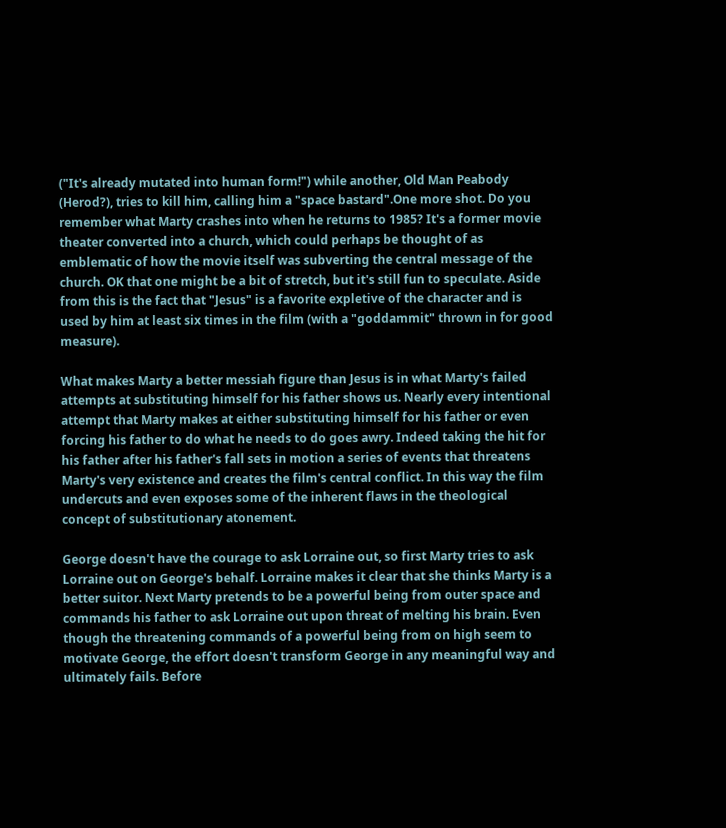("It's already mutated into human form!") while another, Old Man Peabody (Herod?), tries to kill him, calling him a "space bastard".One more shot. Do you remember what Marty crashes into when he returns to 1985? It's a former movie theater converted into a church, which could perhaps be thought of as emblematic of how the movie itself was subverting the central message of the church. OK that one might be a bit of stretch, but it's still fun to speculate. Aside from this is the fact that "Jesus" is a favorite expletive of the character and is used by him at least six times in the film (with a "goddammit" thrown in for good measure).

What makes Marty a better messiah figure than Jesus is in what Marty's failed attempts at substituting himself for his father shows us. Nearly every intentional attempt that Marty makes at either substituting himself for his father or even forcing his father to do what he needs to do goes awry. Indeed taking the hit for his father after his father's fall sets in motion a series of events that threatens Marty's very existence and creates the film's central conflict. In this way the film undercuts and even exposes some of the inherent flaws in the theological concept of substitutionary atonement.

George doesn't have the courage to ask Lorraine out, so first Marty tries to ask Lorraine out on George's behalf. Lorraine makes it clear that she thinks Marty is a better suitor. Next Marty pretends to be a powerful being from outer space and commands his father to ask Lorraine out upon threat of melting his brain. Even though the threatening commands of a powerful being from on high seem to motivate George, the effort doesn't transform George in any meaningful way and ultimately fails. Before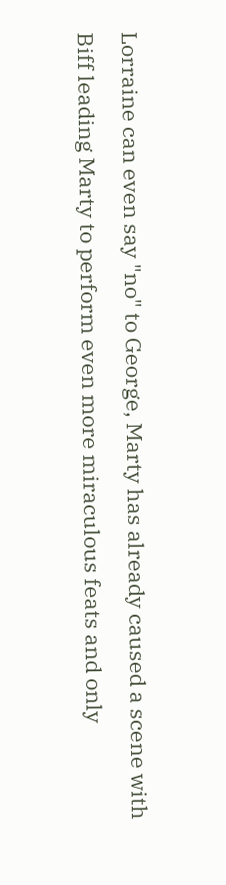Lorraine can even say "no" to George, Marty has already caused a scene with Biff leading Marty to perform even more miraculous feats and only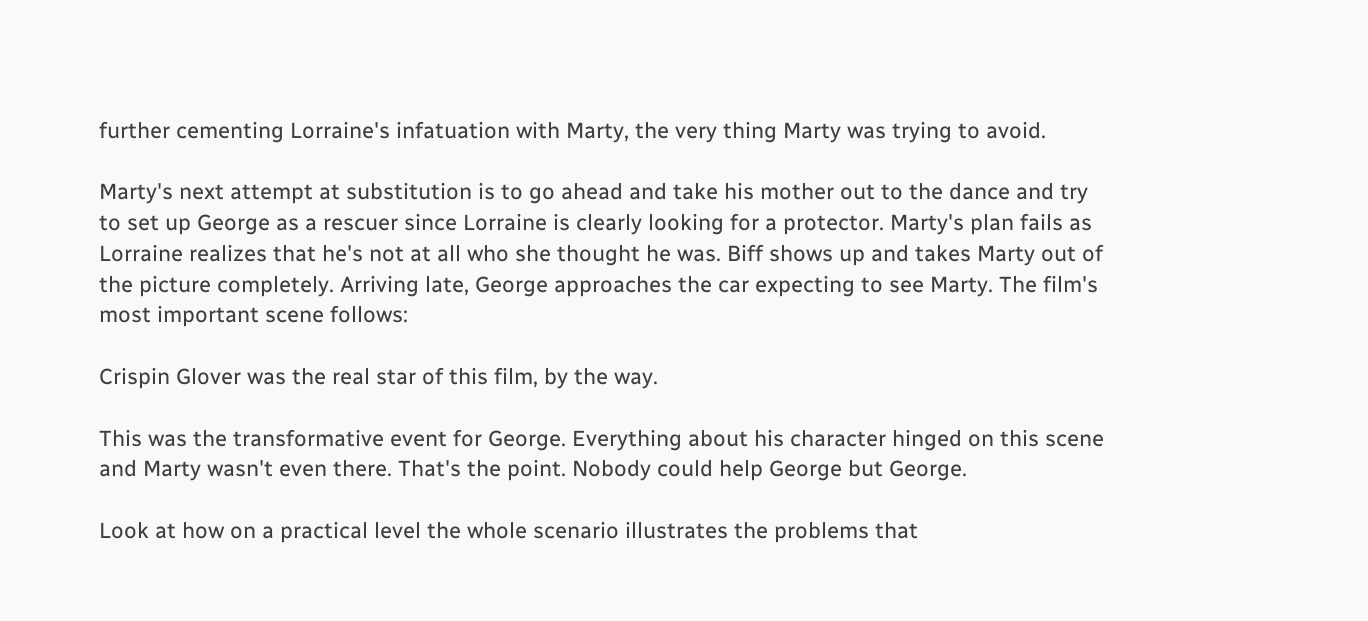further cementing Lorraine's infatuation with Marty, the very thing Marty was trying to avoid.

Marty's next attempt at substitution is to go ahead and take his mother out to the dance and try to set up George as a rescuer since Lorraine is clearly looking for a protector. Marty's plan fails as Lorraine realizes that he's not at all who she thought he was. Biff shows up and takes Marty out of the picture completely. Arriving late, George approaches the car expecting to see Marty. The film's most important scene follows:

Crispin Glover was the real star of this film, by the way.

This was the transformative event for George. Everything about his character hinged on this scene and Marty wasn't even there. That's the point. Nobody could help George but George.

Look at how on a practical level the whole scenario illustrates the problems that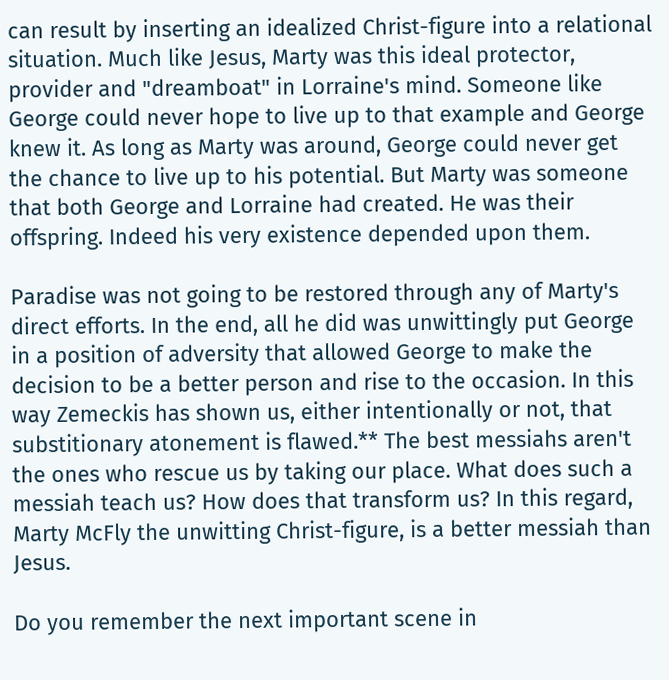can result by inserting an idealized Christ-figure into a relational situation. Much like Jesus, Marty was this ideal protector, provider and "dreamboat" in Lorraine's mind. Someone like George could never hope to live up to that example and George knew it. As long as Marty was around, George could never get the chance to live up to his potential. But Marty was someone that both George and Lorraine had created. He was their offspring. Indeed his very existence depended upon them.

Paradise was not going to be restored through any of Marty's direct efforts. In the end, all he did was unwittingly put George in a position of adversity that allowed George to make the decision to be a better person and rise to the occasion. In this way Zemeckis has shown us, either intentionally or not, that substitionary atonement is flawed.** The best messiahs aren't the ones who rescue us by taking our place. What does such a messiah teach us? How does that transform us? In this regard, Marty McFly the unwitting Christ-figure, is a better messiah than Jesus.

Do you remember the next important scene in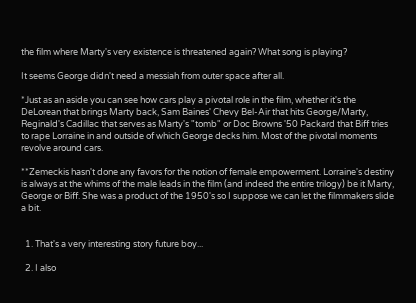the film where Marty's very existence is threatened again? What song is playing?

It seems George didn't need a messiah from outer space after all.

*Just as an aside you can see how cars play a pivotal role in the film, whether it's the DeLorean that brings Marty back, Sam Baines' Chevy Bel-Air that hits George/Marty, Reginald's Cadillac that serves as Marty's "tomb" or Doc Browns '50 Packard that Biff tries to rape Lorraine in and outside of which George decks him. Most of the pivotal moments revolve around cars.

**Zemeckis hasn't done any favors for the notion of female empowerment. Lorraine's destiny is always at the whims of the male leads in the film (and indeed the entire trilogy) be it Marty, George or Biff. She was a product of the 1950's so I suppose we can let the filmmakers slide a bit.


  1. That's a very interesting story future boy...

  2. I also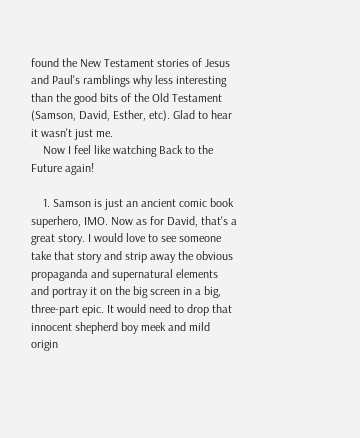found the New Testament stories of Jesus and Paul's ramblings why less interesting than the good bits of the Old Testament (Samson, David, Esther, etc). Glad to hear it wasn't just me.
    Now I feel like watching Back to the Future again!

    1. Samson is just an ancient comic book superhero, IMO. Now as for David, that's a great story. I would love to see someone take that story and strip away the obvious propaganda and supernatural elements and portray it on the big screen in a big, three-part epic. It would need to drop that innocent shepherd boy meek and mild origin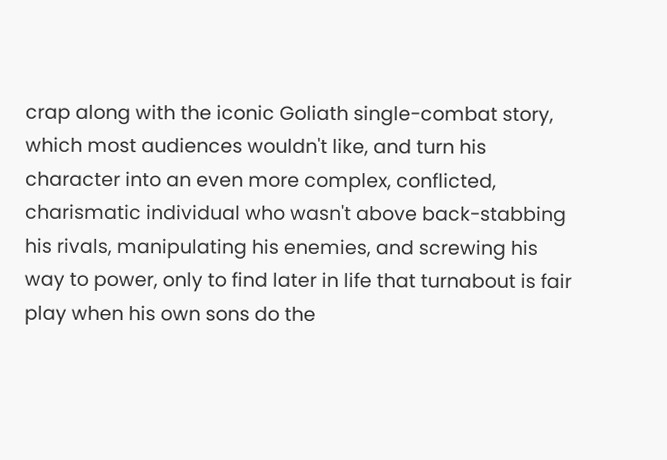crap along with the iconic Goliath single-combat story, which most audiences wouldn't like, and turn his character into an even more complex, conflicted, charismatic individual who wasn't above back-stabbing his rivals, manipulating his enemies, and screwing his way to power, only to find later in life that turnabout is fair play when his own sons do the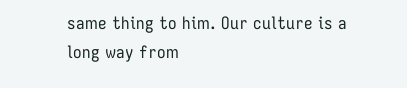same thing to him. Our culture is a long way from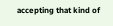accepting that kind of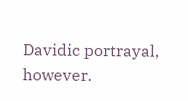Davidic portrayal, however.